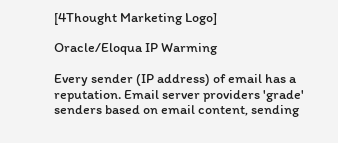[4Thought Marketing Logo]

Oracle/Eloqua IP Warming

Every sender (IP address) of email has a reputation. Email server providers 'grade' senders based on email content, sending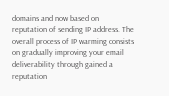domains and now based on reputation of sending IP address. The overall process of IP warming consists on gradually improving your email deliverability through gained a reputation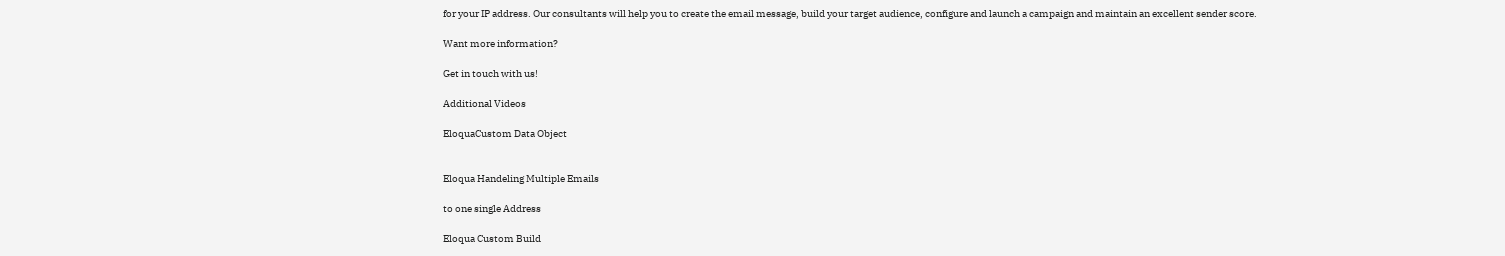for your IP address. Our consultants will help you to create the email message, build your target audience, configure and launch a campaign and maintain an excellent sender score.

Want more information?

Get in touch with us!

Additional Videos

EloquaCustom Data Object


Eloqua Handeling Multiple Emails

to one single Address

Eloqua Custom Build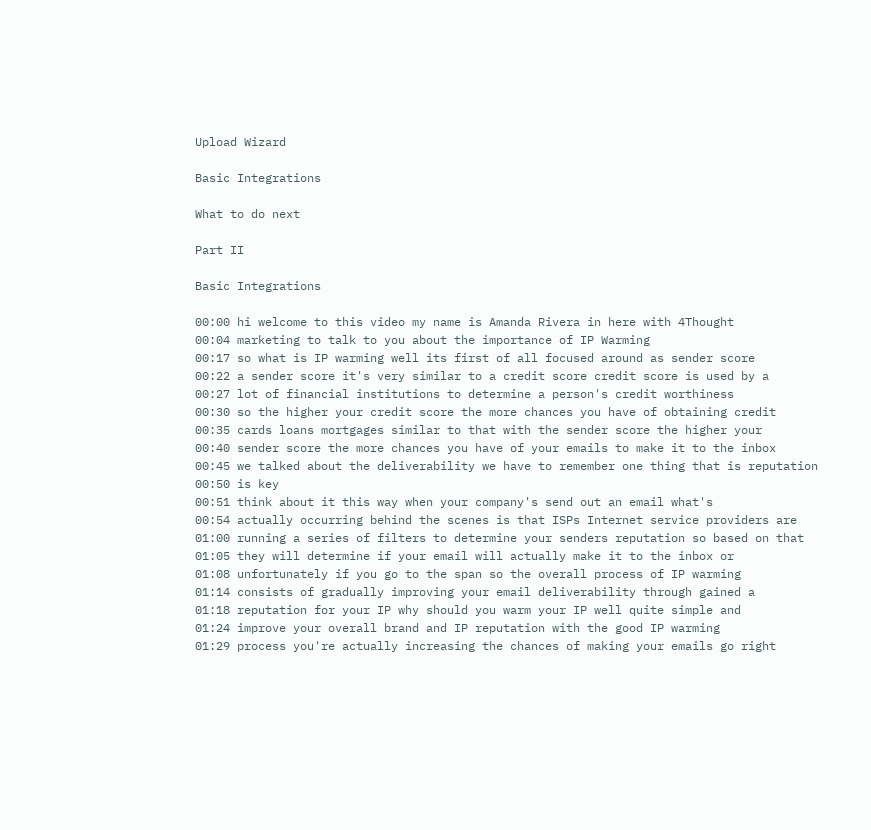Upload Wizard

Basic Integrations

What to do next

Part II

Basic Integrations

00:00 hi welcome to this video my name is Amanda Rivera in here with 4Thought
00:04 marketing to talk to you about the importance of IP Warming
00:17 so what is IP warming well its first of all focused around as sender score
00:22 a sender score it's very similar to a credit score credit score is used by a
00:27 lot of financial institutions to determine a person's credit worthiness
00:30 so the higher your credit score the more chances you have of obtaining credit
00:35 cards loans mortgages similar to that with the sender score the higher your
00:40 sender score the more chances you have of your emails to make it to the inbox
00:45 we talked about the deliverability we have to remember one thing that is reputation
00:50 is key
00:51 think about it this way when your company's send out an email what's
00:54 actually occurring behind the scenes is that ISPs Internet service providers are
01:00 running a series of filters to determine your senders reputation so based on that
01:05 they will determine if your email will actually make it to the inbox or
01:08 unfortunately if you go to the span so the overall process of IP warming
01:14 consists of gradually improving your email deliverability through gained a
01:18 reputation for your IP why should you warm your IP well quite simple and
01:24 improve your overall brand and IP reputation with the good IP warming
01:29 process you're actually increasing the chances of making your emails go right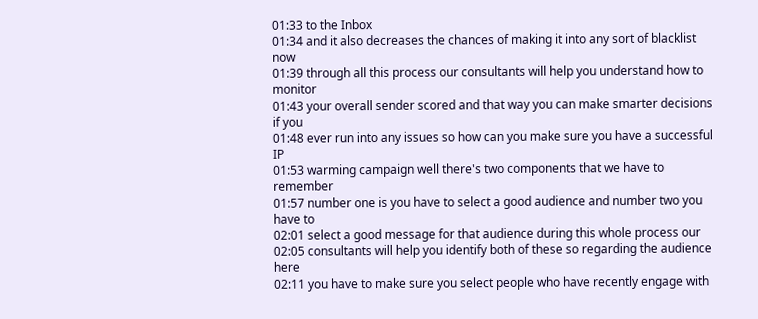01:33 to the Inbox
01:34 and it also decreases the chances of making it into any sort of blacklist now
01:39 through all this process our consultants will help you understand how to monitor
01:43 your overall sender scored and that way you can make smarter decisions if you
01:48 ever run into any issues so how can you make sure you have a successful IP
01:53 warming campaign well there's two components that we have to remember
01:57 number one is you have to select a good audience and number two you have to
02:01 select a good message for that audience during this whole process our
02:05 consultants will help you identify both of these so regarding the audience here
02:11 you have to make sure you select people who have recently engage with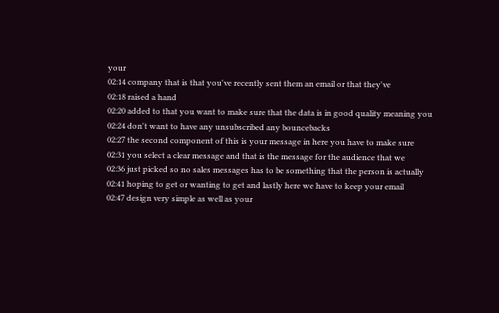your
02:14 company that is that you've recently sent them an email or that they've
02:18 raised a hand
02:20 added to that you want to make sure that the data is in good quality meaning you
02:24 don't want to have any unsubscribed any bouncebacks
02:27 the second component of this is your message in here you have to make sure
02:31 you select a clear message and that is the message for the audience that we
02:36 just picked so no sales messages has to be something that the person is actually
02:41 hoping to get or wanting to get and lastly here we have to keep your email
02:47 design very simple as well as your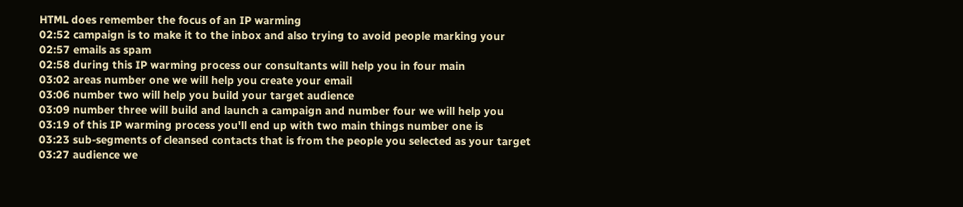HTML does remember the focus of an IP warming
02:52 campaign is to make it to the inbox and also trying to avoid people marking your
02:57 emails as spam
02:58 during this IP warming process our consultants will help you in four main
03:02 areas number one we will help you create your email
03:06 number two will help you build your target audience
03:09 number three will build and launch a campaign and number four we will help you
03:19 of this IP warming process you'll end up with two main things number one is
03:23 sub-segments of cleansed contacts that is from the people you selected as your target
03:27 audience we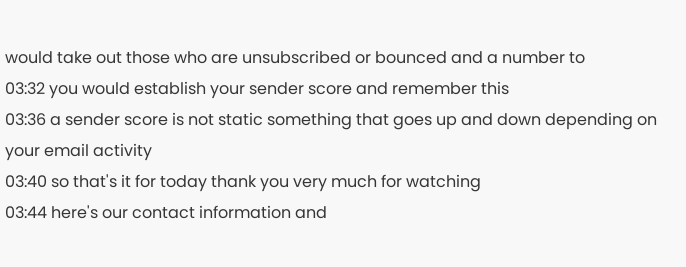would take out those who are unsubscribed or bounced and a number to
03:32 you would establish your sender score and remember this
03:36 a sender score is not static something that goes up and down depending on your email activity
03:40 so that's it for today thank you very much for watching
03:44 here's our contact information and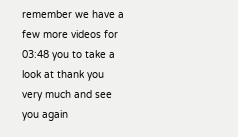remember we have a few more videos for
03:48 you to take a look at thank you very much and see you again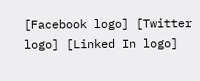[Facebook logo] [Twitter logo] [Linked In logo]